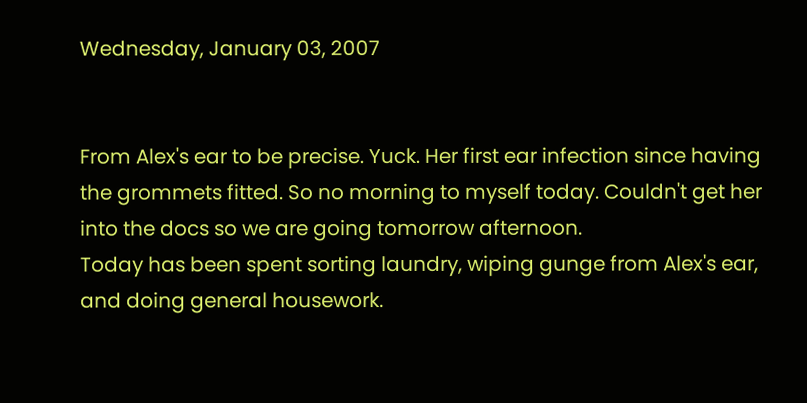Wednesday, January 03, 2007


From Alex's ear to be precise. Yuck. Her first ear infection since having the grommets fitted. So no morning to myself today. Couldn't get her into the docs so we are going tomorrow afternoon.
Today has been spent sorting laundry, wiping gunge from Alex's ear, and doing general housework.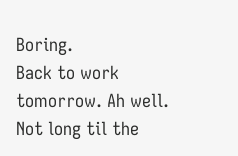Boring.
Back to work tomorrow. Ah well. Not long til the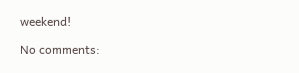weekend!

No comments: